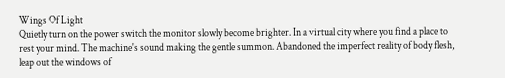Wings Of Light
Quietly turn on the power switch the monitor slowly become brighter. In a virtual city where you find a place to rest your mind. The machine's sound making the gentle summon. Abandoned the imperfect reality of body flesh, leap out the windows of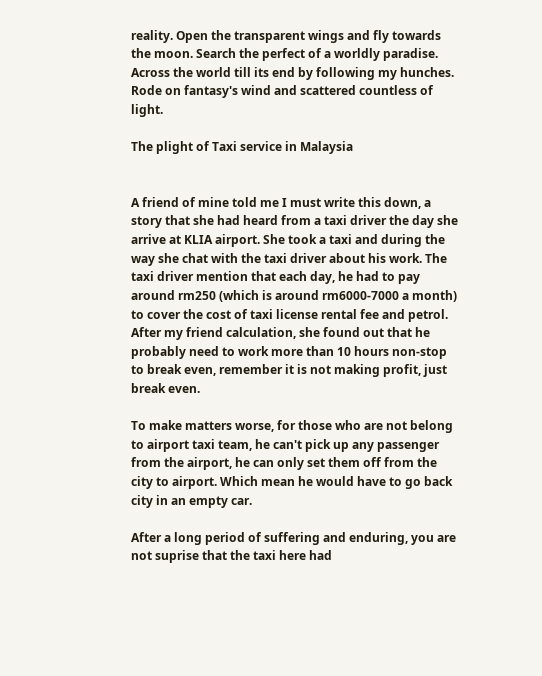reality. Open the transparent wings and fly towards the moon. Search the perfect of a worldly paradise. Across the world till its end by following my hunches. Rode on fantasy's wind and scattered countless of light.

The plight of Taxi service in Malaysia


A friend of mine told me I must write this down, a story that she had heard from a taxi driver the day she arrive at KLIA airport. She took a taxi and during the way she chat with the taxi driver about his work. The taxi driver mention that each day, he had to pay around rm250 (which is around rm6000-7000 a month) to cover the cost of taxi license rental fee and petrol. After my friend calculation, she found out that he probably need to work more than 10 hours non-stop to break even, remember it is not making profit, just break even.

To make matters worse, for those who are not belong to airport taxi team, he can't pick up any passenger from the airport, he can only set them off from the city to airport. Which mean he would have to go back city in an empty car.

After a long period of suffering and enduring, you are not suprise that the taxi here had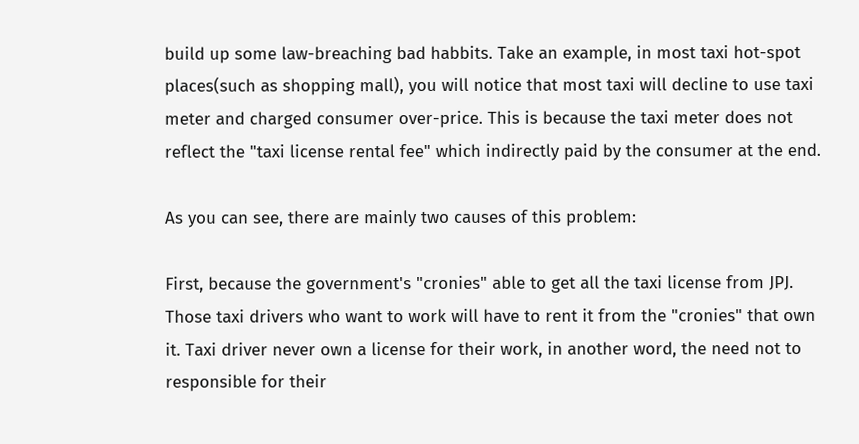build up some law-breaching bad habbits. Take an example, in most taxi hot-spot places(such as shopping mall), you will notice that most taxi will decline to use taxi meter and charged consumer over-price. This is because the taxi meter does not reflect the "taxi license rental fee" which indirectly paid by the consumer at the end.

As you can see, there are mainly two causes of this problem:

First, because the government's "cronies" able to get all the taxi license from JPJ. Those taxi drivers who want to work will have to rent it from the "cronies" that own it. Taxi driver never own a license for their work, in another word, the need not to responsible for their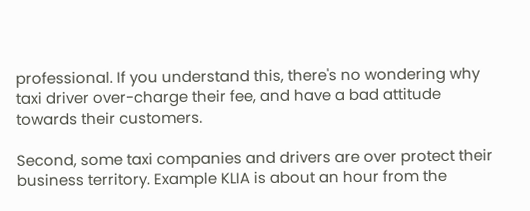professional. If you understand this, there's no wondering why taxi driver over-charge their fee, and have a bad attitude towards their customers.

Second, some taxi companies and drivers are over protect their business territory. Example KLIA is about an hour from the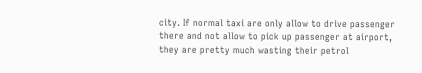city. If normal taxi are only allow to drive passenger there and not allow to pick up passenger at airport, they are pretty much wasting their petrol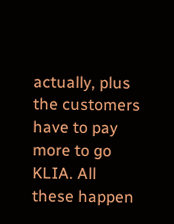actually, plus the customers have to pay more to go KLIA. All these happen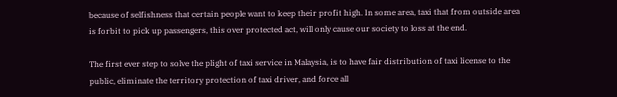because of selfishness that certain people want to keep their profit high. In some area, taxi that from outside area is forbit to pick up passengers, this over protected act, will only cause our society to loss at the end.

The first ever step to solve the plight of taxi service in Malaysia, is to have fair distribution of taxi license to the public, eliminate the territory protection of taxi driver, and force all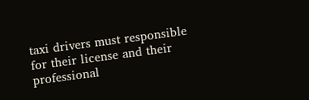taxi drivers must responsible for their license and their professional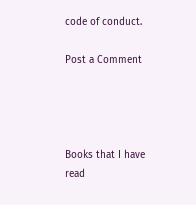code of conduct.

Post a Comment




Books that I have read